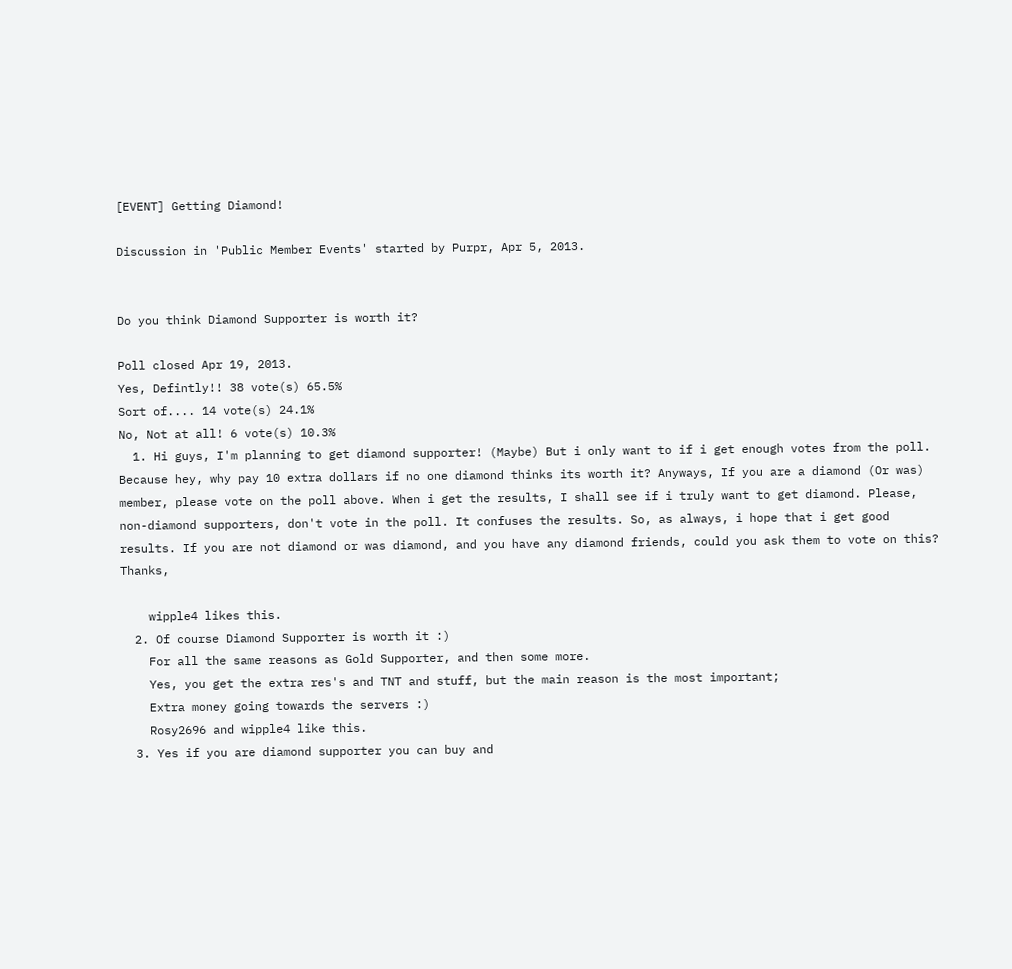[EVENT] Getting Diamond!

Discussion in 'Public Member Events' started by Purpr, Apr 5, 2013.


Do you think Diamond Supporter is worth it?

Poll closed Apr 19, 2013.
Yes, Defintly!! 38 vote(s) 65.5%
Sort of.... 14 vote(s) 24.1%
No, Not at all! 6 vote(s) 10.3%
  1. Hi guys, I'm planning to get diamond supporter! (Maybe) But i only want to if i get enough votes from the poll. Because hey, why pay 10 extra dollars if no one diamond thinks its worth it? Anyways, If you are a diamond (Or was) member, please vote on the poll above. When i get the results, I shall see if i truly want to get diamond. Please, non-diamond supporters, don't vote in the poll. It confuses the results. So, as always, i hope that i get good results. If you are not diamond or was diamond, and you have any diamond friends, could you ask them to vote on this? Thanks,

    wipple4 likes this.
  2. Of course Diamond Supporter is worth it :)
    For all the same reasons as Gold Supporter, and then some more.
    Yes, you get the extra res's and TNT and stuff, but the main reason is the most important;
    Extra money going towards the servers :)
    Rosy2696 and wipple4 like this.
  3. Yes if you are diamond supporter you can buy and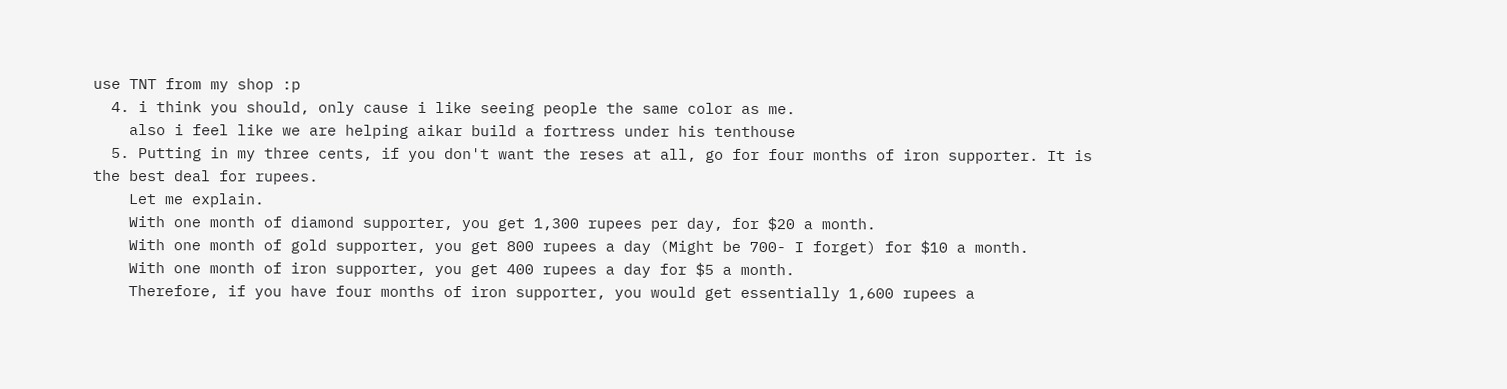use TNT from my shop :p
  4. i think you should, only cause i like seeing people the same color as me.
    also i feel like we are helping aikar build a fortress under his tenthouse
  5. Putting in my three cents, if you don't want the reses at all, go for four months of iron supporter. It is the best deal for rupees.
    Let me explain.
    With one month of diamond supporter, you get 1,300 rupees per day, for $20 a month.
    With one month of gold supporter, you get 800 rupees a day (Might be 700- I forget) for $10 a month.
    With one month of iron supporter, you get 400 rupees a day for $5 a month.
    Therefore, if you have four months of iron supporter, you would get essentially 1,600 rupees a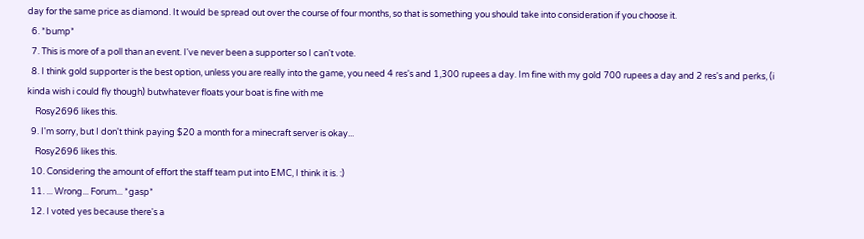day for the same price as diamond. It would be spread out over the course of four months, so that is something you should take into consideration if you choose it.
  6. *bump*
  7. This is more of a poll than an event. I've never been a supporter so I can't vote.
  8. I think gold supporter is the best option, unless you are really into the game, you need 4 res's and 1,300 rupees a day. Im fine with my gold 700 rupees a day and 2 res's and perks, (i kinda wish i could fly though) butwhatever floats your boat is fine with me
    Rosy2696 likes this.
  9. I'm sorry, but I don't think paying $20 a month for a minecraft server is okay...
    Rosy2696 likes this.
  10. Considering the amount of effort the staff team put into EMC, I think it is. :)
  11. ... Wrong... Forum... *gasp*
  12. I voted yes because there's a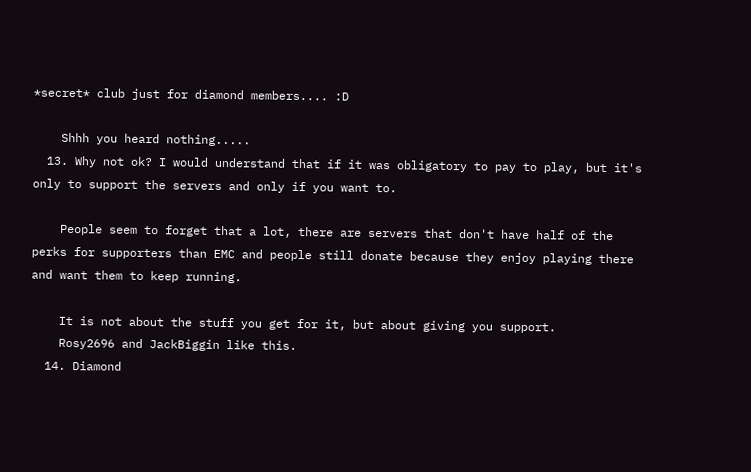*secret* club just for diamond members.... :D

    Shhh you heard nothing.....
  13. Why not ok? I would understand that if it was obligatory to pay to play, but it's only to support the servers and only if you want to.

    People seem to forget that a lot, there are servers that don't have half of the perks for supporters than EMC and people still donate because they enjoy playing there and want them to keep running.

    It is not about the stuff you get for it, but about giving you support.
    Rosy2696 and JackBiggin like this.
  14. Diamond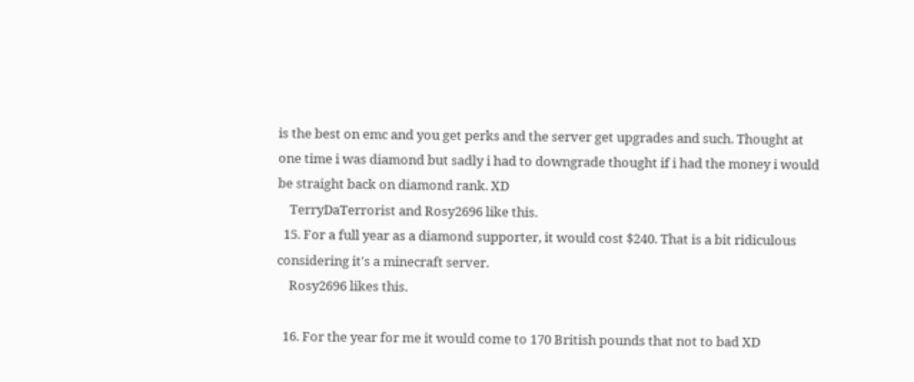is the best on emc and you get perks and the server get upgrades and such. Thought at one time i was diamond but sadly i had to downgrade thought if i had the money i would be straight back on diamond rank. XD
    TerryDaTerrorist and Rosy2696 like this.
  15. For a full year as a diamond supporter, it would cost $240. That is a bit ridiculous considering it's a minecraft server.
    Rosy2696 likes this.

  16. For the year for me it would come to 170 British pounds that not to bad XD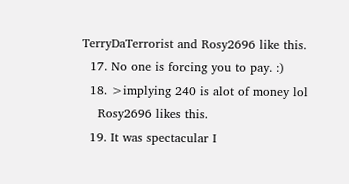TerryDaTerrorist and Rosy2696 like this.
  17. No one is forcing you to pay. :)
  18. >implying 240 is alot of money lol
    Rosy2696 likes this.
  19. It was spectacular I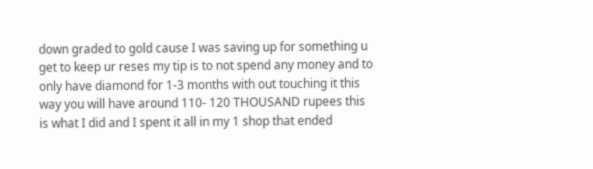down graded to gold cause I was saving up for something u get to keep ur reses my tip is to not spend any money and to only have diamond for 1-3 months with out touching it this way you will have around 110- 120 THOUSAND rupees this is what I did and I spent it all in my 1 shop that ended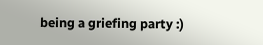being a griefing party :)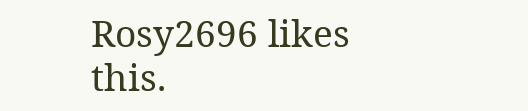Rosy2696 likes this.